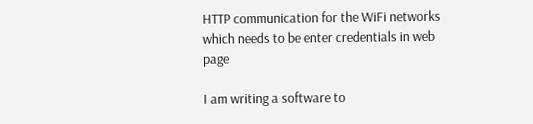HTTP communication for the WiFi networks which needs to be enter credentials in web page

I am writing a software to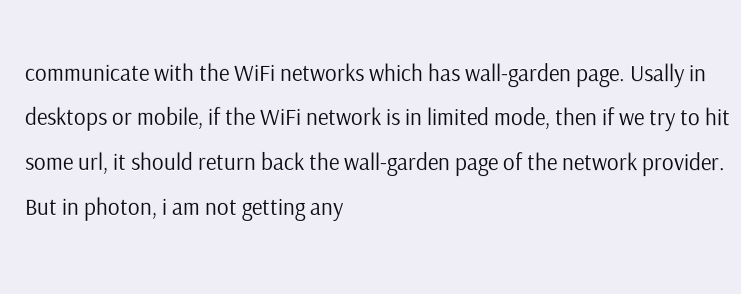communicate with the WiFi networks which has wall-garden page. Usally in desktops or mobile, if the WiFi network is in limited mode, then if we try to hit some url, it should return back the wall-garden page of the network provider. But in photon, i am not getting any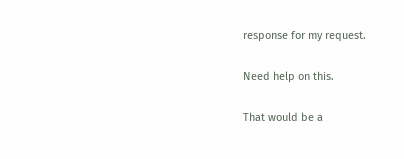response for my request.

Need help on this.

That would be a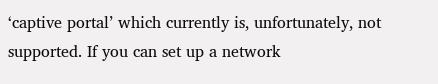‘captive portal’ which currently is, unfortunately, not supported. If you can set up a network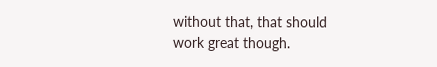without that, that should work great though.